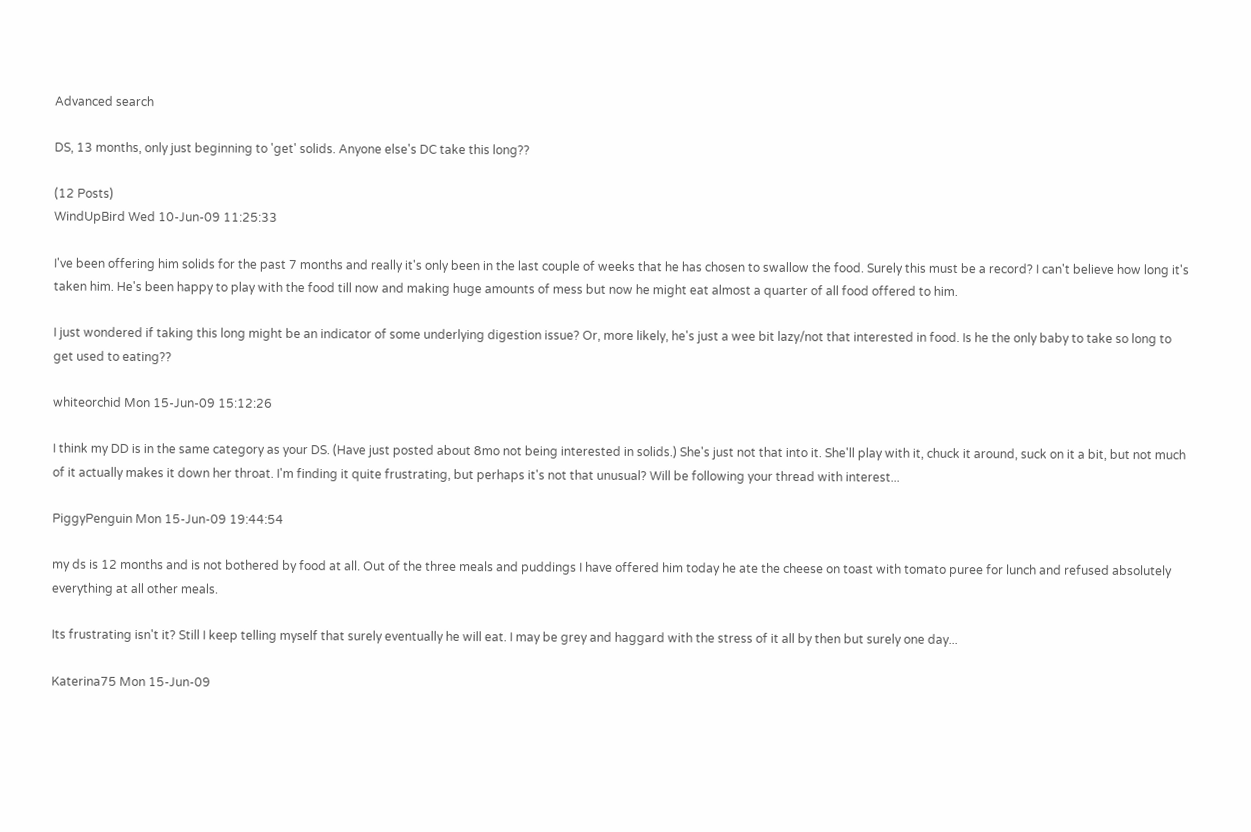Advanced search

DS, 13 months, only just beginning to 'get' solids. Anyone else's DC take this long??

(12 Posts)
WindUpBird Wed 10-Jun-09 11:25:33

I've been offering him solids for the past 7 months and really it's only been in the last couple of weeks that he has chosen to swallow the food. Surely this must be a record? I can't believe how long it's taken him. He's been happy to play with the food till now and making huge amounts of mess but now he might eat almost a quarter of all food offered to him.

I just wondered if taking this long might be an indicator of some underlying digestion issue? Or, more likely, he's just a wee bit lazy/not that interested in food. Is he the only baby to take so long to get used to eating??

whiteorchid Mon 15-Jun-09 15:12:26

I think my DD is in the same category as your DS. (Have just posted about 8mo not being interested in solids.) She's just not that into it. She'll play with it, chuck it around, suck on it a bit, but not much of it actually makes it down her throat. I'm finding it quite frustrating, but perhaps it's not that unusual? Will be following your thread with interest...

PiggyPenguin Mon 15-Jun-09 19:44:54

my ds is 12 months and is not bothered by food at all. Out of the three meals and puddings I have offered him today he ate the cheese on toast with tomato puree for lunch and refused absolutely everything at all other meals.

Its frustrating isn't it? Still I keep telling myself that surely eventually he will eat. I may be grey and haggard with the stress of it all by then but surely one day...

Katerina75 Mon 15-Jun-09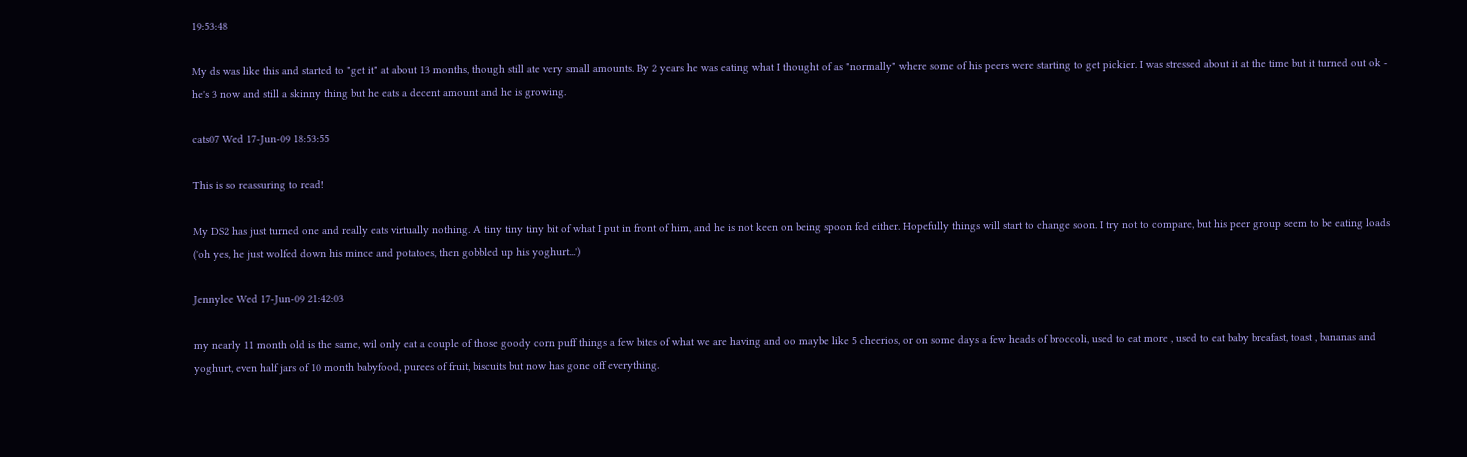19:53:48

My ds was like this and started to "get it" at about 13 months, though still ate very small amounts. By 2 years he was eating what I thought of as "normally" where some of his peers were starting to get pickier. I was stressed about it at the time but it turned out ok - he's 3 now and still a skinny thing but he eats a decent amount and he is growing.

cats07 Wed 17-Jun-09 18:53:55

This is so reassuring to read!

My DS2 has just turned one and really eats virtually nothing. A tiny tiny tiny bit of what I put in front of him, and he is not keen on being spoon fed either. Hopefully things will start to change soon. I try not to compare, but his peer group seem to be eating loads ('oh yes, he just wolfed down his mince and potatoes, then gobbled up his yoghurt...')

Jennylee Wed 17-Jun-09 21:42:03

my nearly 11 month old is the same, wil only eat a couple of those goody corn puff things a few bites of what we are having and oo maybe like 5 cheerios, or on some days a few heads of broccoli, used to eat more , used to eat baby breafast, toast , bananas and yoghurt, even half jars of 10 month babyfood, purees of fruit, biscuits but now has gone off everything.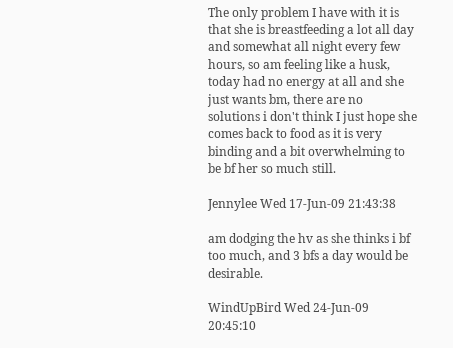The only problem I have with it is that she is breastfeeding a lot all day and somewhat all night every few hours, so am feeling like a husk, today had no energy at all and she just wants bm, there are no solutions i don't think I just hope she comes back to food as it is very binding and a bit overwhelming to be bf her so much still.

Jennylee Wed 17-Jun-09 21:43:38

am dodging the hv as she thinks i bf too much, and 3 bfs a day would be desirable.

WindUpBird Wed 24-Jun-09 20:45:10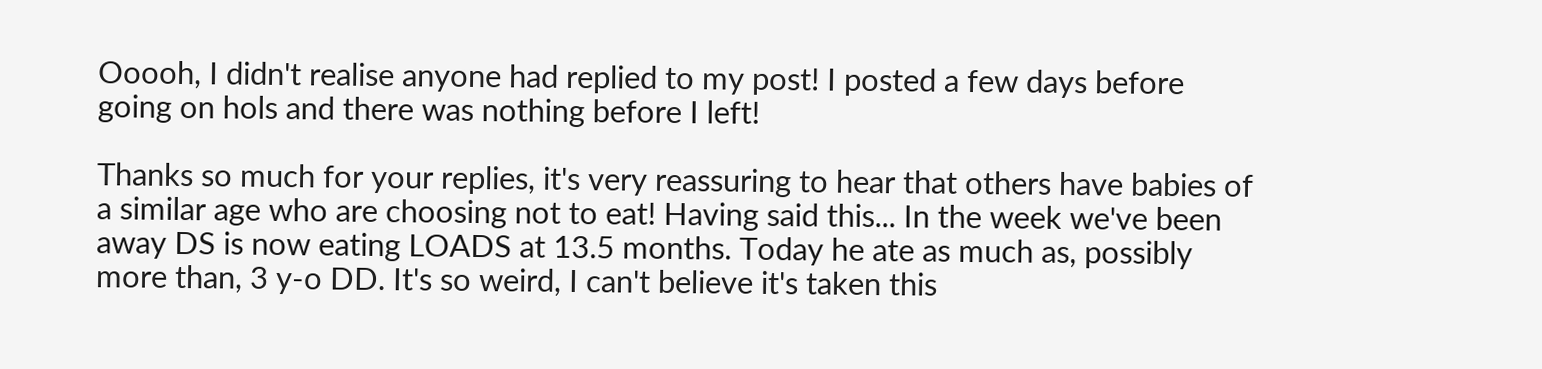Ooooh, I didn't realise anyone had replied to my post! I posted a few days before going on hols and there was nothing before I left!

Thanks so much for your replies, it's very reassuring to hear that others have babies of a similar age who are choosing not to eat! Having said this... In the week we've been away DS is now eating LOADS at 13.5 months. Today he ate as much as, possibly more than, 3 y-o DD. It's so weird, I can't believe it's taken this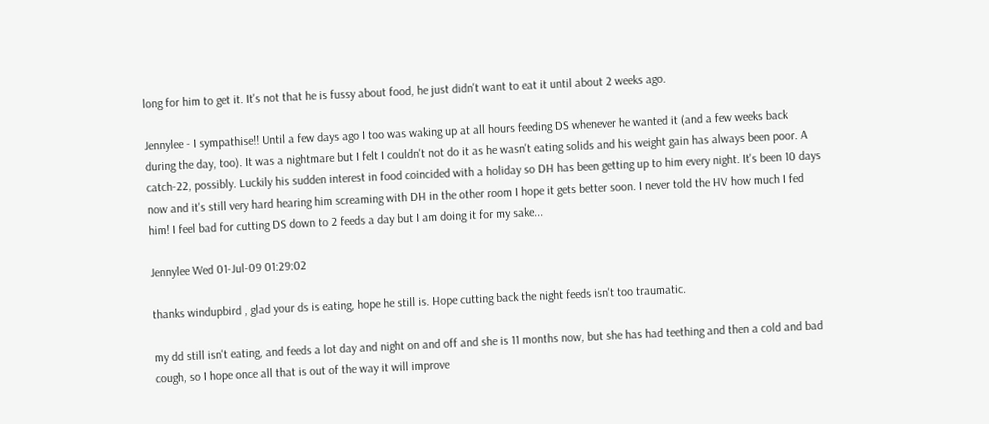long for him to get it. It's not that he is fussy about food, he just didn't want to eat it until about 2 weeks ago.

Jennylee - I sympathise!! Until a few days ago I too was waking up at all hours feeding DS whenever he wanted it (and a few weeks back during the day, too). It was a nightmare but I felt I couldn't not do it as he wasn't eating solids and his weight gain has always been poor. A catch-22, possibly. Luckily his sudden interest in food coincided with a holiday so DH has been getting up to him every night. It's been 10 days now and it's still very hard hearing him screaming with DH in the other room I hope it gets better soon. I never told the HV how much I fed him! I feel bad for cutting DS down to 2 feeds a day but I am doing it for my sake...

Jennylee Wed 01-Jul-09 01:29:02

thanks windupbird , glad your ds is eating, hope he still is. Hope cutting back the night feeds isn't too traumatic.

my dd still isn't eating, and feeds a lot day and night on and off and she is 11 months now, but she has had teething and then a cold and bad cough, so I hope once all that is out of the way it will improve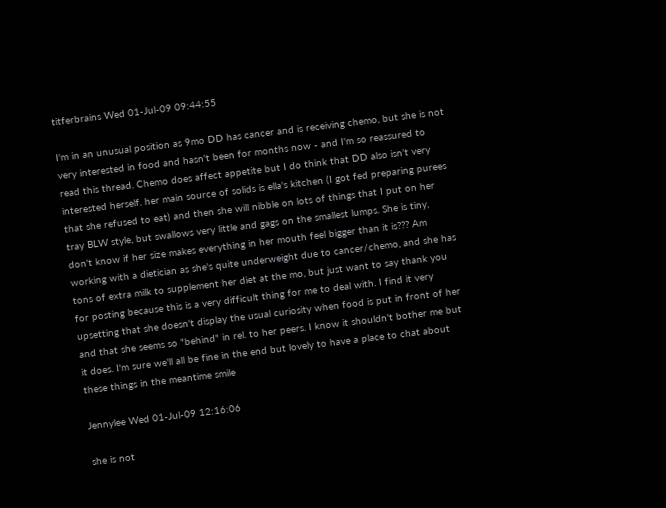titferbrains Wed 01-Jul-09 09:44:55

I'm in an unusual position as 9mo DD has cancer and is receiving chemo, but she is not very interested in food and hasn't been for months now - and I'm so reassured to read this thread. Chemo does affect appetite but I do think that DD also isn't very interested herself. her main source of solids is ella's kitchen (I got fed preparing purees that she refused to eat) and then she will nibble on lots of things that I put on her tray BLW style, but swallows very little and gags on the smallest lumps. She is tiny, don't know if her size makes everything in her mouth feel bigger than it is??? Am working with a dietician as she's quite underweight due to cancer/chemo, and she has tons of extra milk to supplement her diet at the mo, but just want to say thank you for posting because this is a very difficult thing for me to deal with. I find it very upsetting that she doesn't display the usual curiosity when food is put in front of her and that she seems so "behind" in rel. to her peers. I know it shouldn't bother me but it does. I'm sure we'll all be fine in the end but lovely to have a place to chat about these things in the meantime smile

Jennylee Wed 01-Jul-09 12:16:06

she is not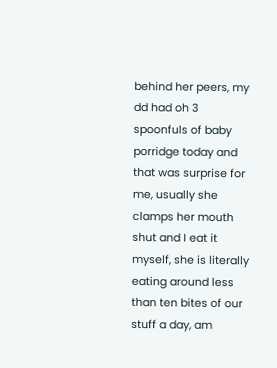behind her peers, my dd had oh 3 spoonfuls of baby porridge today and that was surprise for me, usually she clamps her mouth shut and I eat it myself, she is literally eating around less than ten bites of our stuff a day, am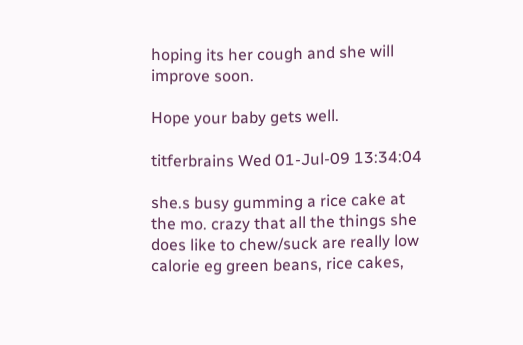hoping its her cough and she will improve soon.

Hope your baby gets well.

titferbrains Wed 01-Jul-09 13:34:04

she.s busy gumming a rice cake at the mo. crazy that all the things she does like to chew/suck are really low calorie eg green beans, rice cakes,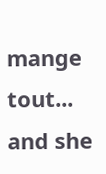mange tout... and she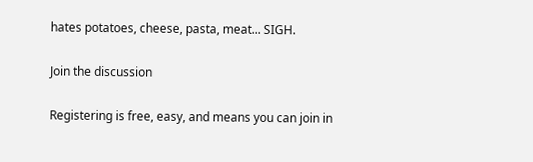hates potatoes, cheese, pasta, meat... SIGH.

Join the discussion

Registering is free, easy, and means you can join in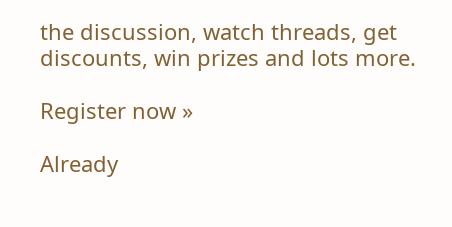the discussion, watch threads, get discounts, win prizes and lots more.

Register now »

Already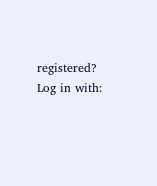registered? Log in with: